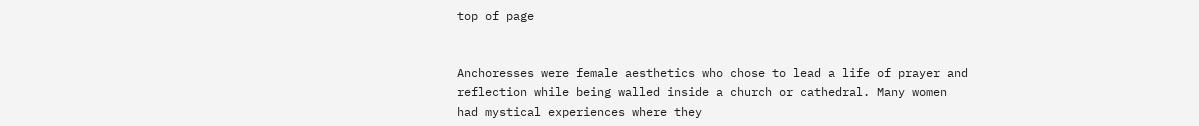top of page


Anchoresses were female aesthetics who chose to lead a life of prayer and reflection while being walled inside a church or cathedral. Many women had mystical experiences where they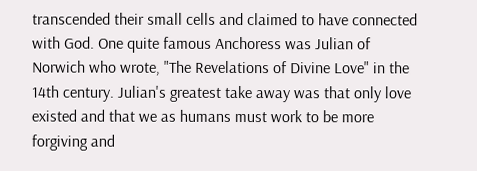transcended their small cells and claimed to have connected with God. One quite famous Anchoress was Julian of Norwich who wrote, "The Revelations of Divine Love" in the 14th century. Julian's greatest take away was that only love existed and that we as humans must work to be more forgiving and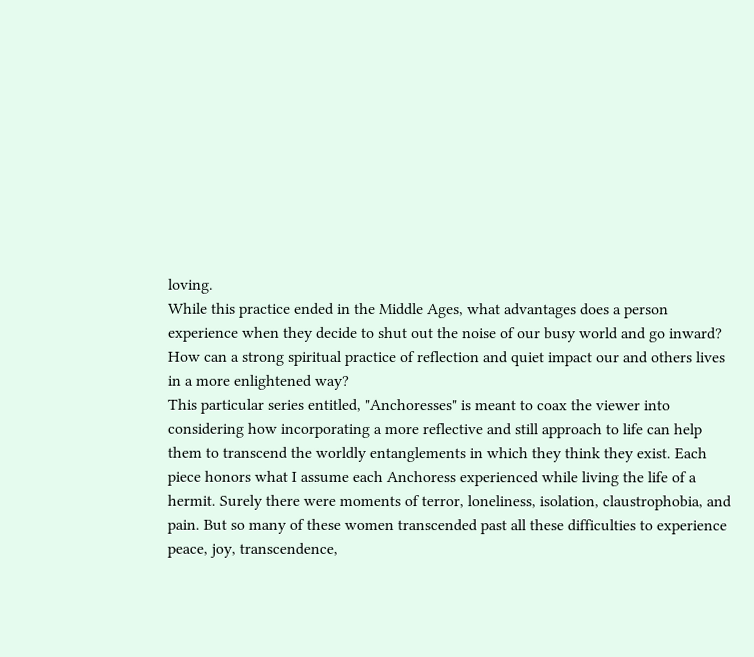loving.
While this practice ended in the Middle Ages, what advantages does a person experience when they decide to shut out the noise of our busy world and go inward? How can a strong spiritual practice of reflection and quiet impact our and others lives in a more enlightened way?
This particular series entitled, "Anchoresses" is meant to coax the viewer into considering how incorporating a more reflective and still approach to life can help them to transcend the worldly entanglements in which they think they exist. Each piece honors what I assume each Anchoress experienced while living the life of a hermit. Surely there were moments of terror, loneliness, isolation, claustrophobia, and pain. But so many of these women transcended past all these difficulties to experience peace, joy, transcendence,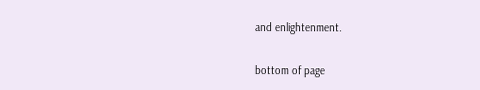and enlightenment.

bottom of page